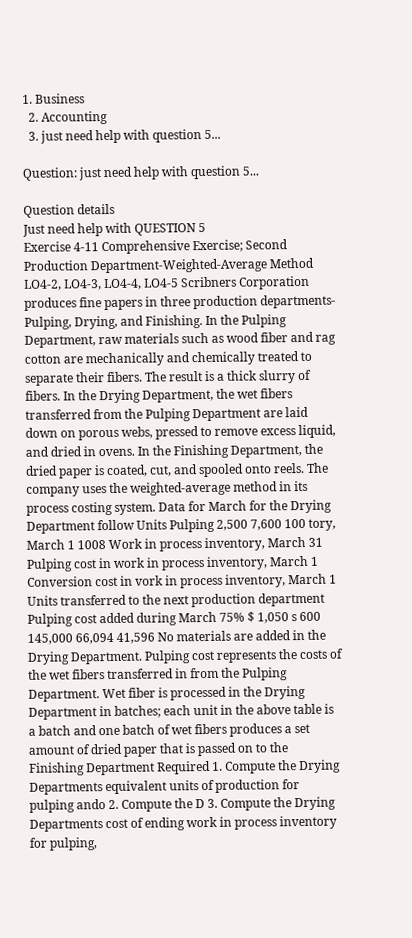1. Business
  2. Accounting
  3. just need help with question 5...

Question: just need help with question 5...

Question details
Just need help with QUESTION 5
Exercise 4-11 Comprehensive Exercise; Second Production Department-Weighted-Average Method LO4-2, LO4-3, LO4-4, LO4-5 Scribners Corporation produces fine papers in three production departments-Pulping, Drying, and Finishing. In the Pulping Department, raw materials such as wood fiber and rag cotton are mechanically and chemically treated to separate their fibers. The result is a thick slurry of fibers. In the Drying Department, the wet fibers transferred from the Pulping Department are laid down on porous webs, pressed to remove excess liquid, and dried in ovens. In the Finishing Department, the dried paper is coated, cut, and spooled onto reels. The company uses the weighted-average method in its process costing system. Data for March for the Drying Department follow Units Pulping 2,500 7,600 100 tory, March 1 1008 Work in process inventory, March 31 Pulping cost in work in process inventory, March 1 Conversion cost in vork in process inventory, March 1 Units transferred to the next production department Pulping cost added during March 75% $ 1,050 s 600 145,000 66,094 41,596 No materials are added in the Drying Department. Pulping cost represents the costs of the wet fibers transferred in from the Pulping Department. Wet fiber is processed in the Drying Department in batches; each unit in the above table is a batch and one batch of wet fibers produces a set amount of dried paper that is passed on to the Finishing Department Required 1. Compute the Drying Departments equivalent units of production for pulping ando 2. Compute the D 3. Compute the Drying Departments cost of ending work in process inventory for pulping,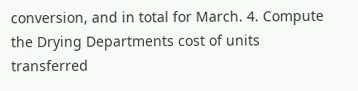conversion, and in total for March. 4. Compute the Drying Departments cost of units transferred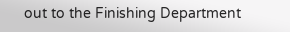out to the Finishing Department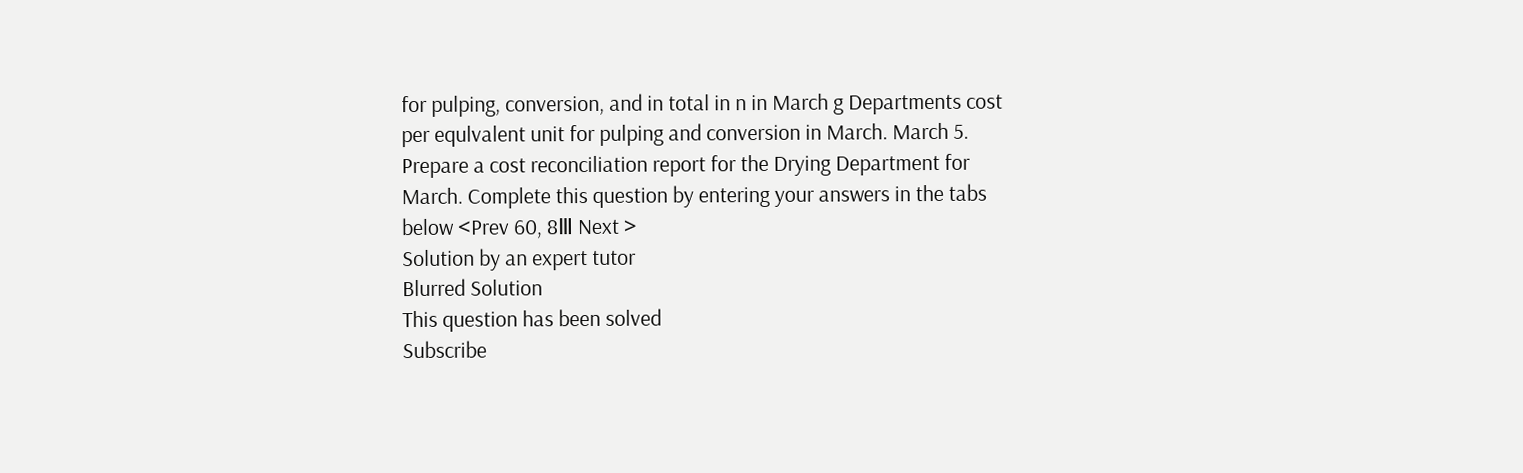for pulping, conversion, and in total in n in March g Departments cost per equlvalent unit for pulping and conversion in March. March 5. Prepare a cost reconciliation report for the Drying Department for March. Complete this question by entering your answers in the tabs below <Prev 60, 8Ⅲ Next >
Solution by an expert tutor
Blurred Solution
This question has been solved
Subscribe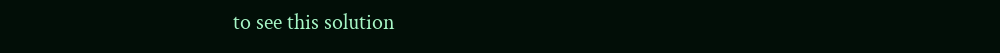to see this solution